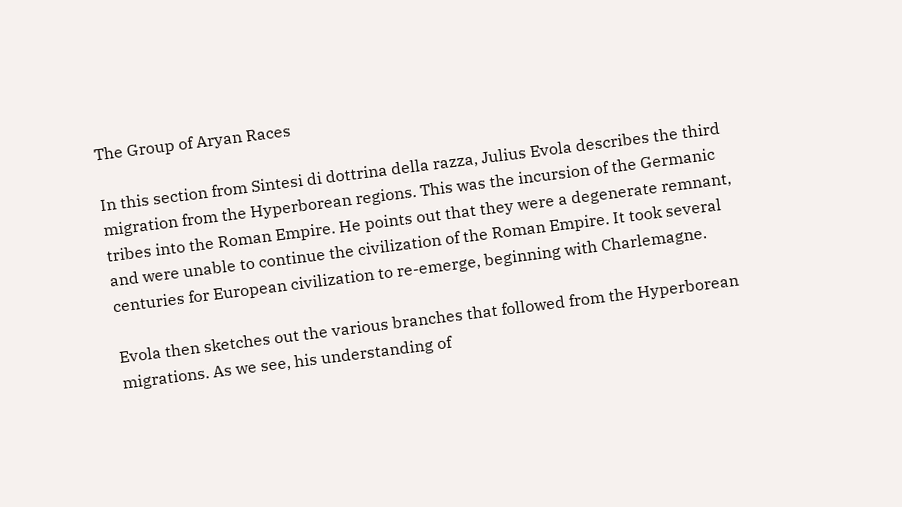The Group of Aryan Races

In this section from Sintesi di dottrina della razza, Julius Evola describes the third migration from the Hyperborean regions. This was the incursion of the Germanic tribes into the Roman Empire. He points out that they were a degenerate remnant, and were unable to continue the civilization of the Roman Empire. It took several centuries for European civilization to re-emerge, beginning with Charlemagne.

Evola then sketches out the various branches that followed from the Hyperborean migrations. As we see, his understanding of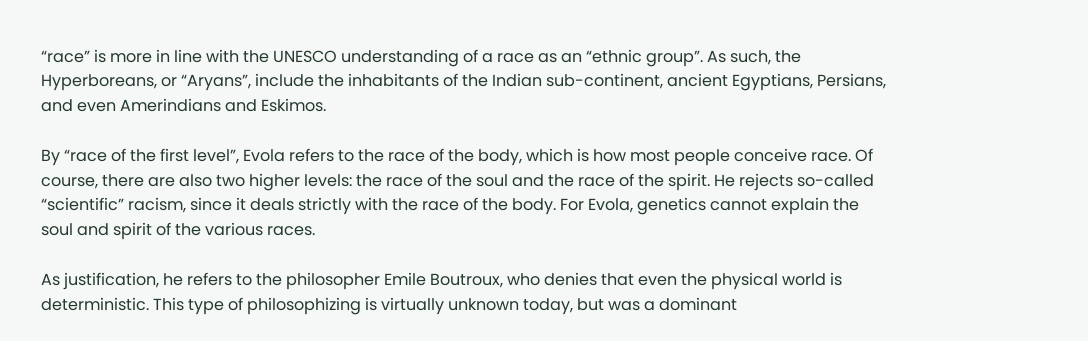“race” is more in line with the UNESCO understanding of a race as an “ethnic group”. As such, the Hyperboreans, or “Aryans”, include the inhabitants of the Indian sub-continent, ancient Egyptians, Persians, and even Amerindians and Eskimos.

By “race of the first level”, Evola refers to the race of the body, which is how most people conceive race. Of course, there are also two higher levels: the race of the soul and the race of the spirit. He rejects so-called “scientific” racism, since it deals strictly with the race of the body. For Evola, genetics cannot explain the soul and spirit of the various races.

As justification, he refers to the philosopher Emile Boutroux, who denies that even the physical world is deterministic. This type of philosophizing is virtually unknown today, but was a dominant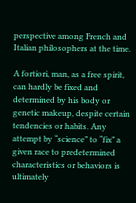perspective among French and Italian philosophers at the time.

A fortiori, man, as a free spirit, can hardly be fixed and determined by his body or genetic makeup, despite certain tendencies or habits. Any attempt by “science” to “fix” a given race to predetermined characteristics or behaviors is ultimately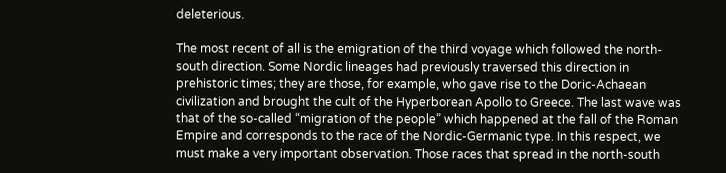deleterious.

The most recent of all is the emigration of the third voyage which followed the north-south direction. Some Nordic lineages had previously traversed this direction in prehistoric times; they are those, for example, who gave rise to the Doric-Achaean civilization and brought the cult of the Hyperborean Apollo to Greece. The last wave was that of the so-called “migration of the people” which happened at the fall of the Roman Empire and corresponds to the race of the Nordic-Germanic type. In this respect, we must make a very important observation. Those races that spread in the north-south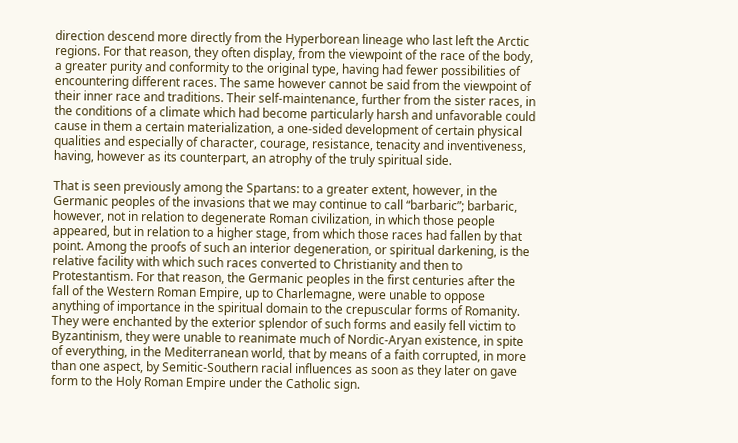direction descend more directly from the Hyperborean lineage who last left the Arctic regions. For that reason, they often display, from the viewpoint of the race of the body, a greater purity and conformity to the original type, having had fewer possibilities of encountering different races. The same however cannot be said from the viewpoint of their inner race and traditions. Their self-maintenance, further from the sister races, in the conditions of a climate which had become particularly harsh and unfavorable could cause in them a certain materialization, a one-sided development of certain physical qualities and especially of character, courage, resistance, tenacity and inventiveness, having, however as its counterpart, an atrophy of the truly spiritual side.

That is seen previously among the Spartans: to a greater extent, however, in the Germanic peoples of the invasions that we may continue to call “barbaric”; barbaric, however, not in relation to degenerate Roman civilization, in which those people appeared, but in relation to a higher stage, from which those races had fallen by that point. Among the proofs of such an interior degeneration, or spiritual darkening, is the relative facility with which such races converted to Christianity and then to Protestantism. For that reason, the Germanic peoples in the first centuries after the fall of the Western Roman Empire, up to Charlemagne, were unable to oppose anything of importance in the spiritual domain to the crepuscular forms of Romanity. They were enchanted by the exterior splendor of such forms and easily fell victim to Byzantinism, they were unable to reanimate much of Nordic-Aryan existence, in spite of everything, in the Mediterranean world, that by means of a faith corrupted, in more than one aspect, by Semitic-Southern racial influences as soon as they later on gave form to the Holy Roman Empire under the Catholic sign.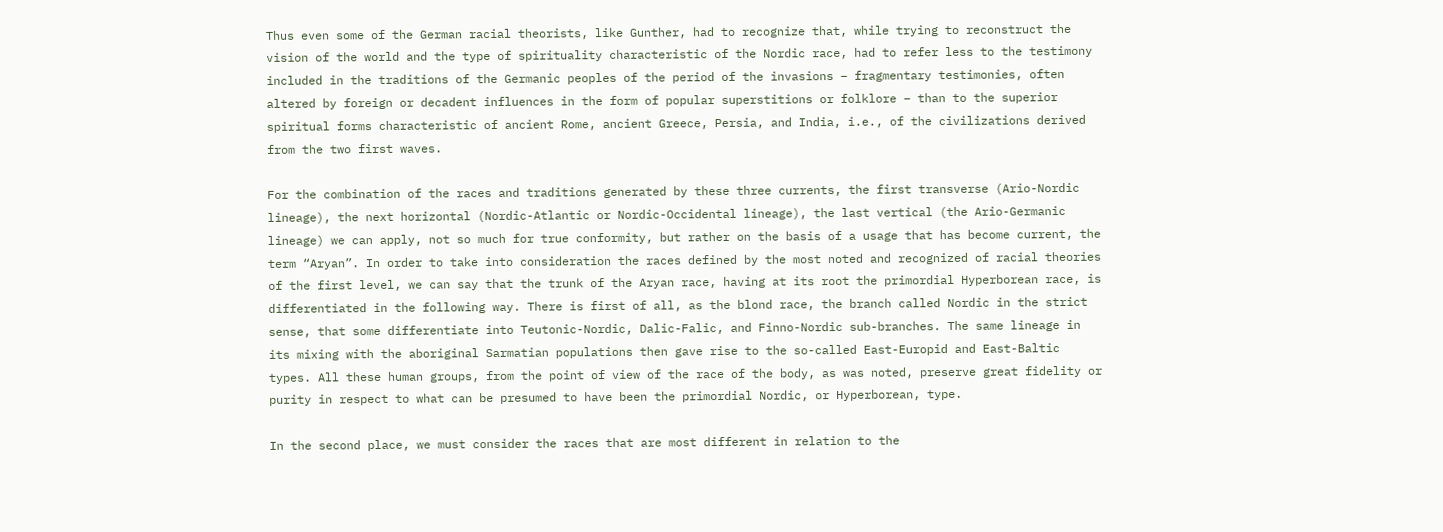Thus even some of the German racial theorists, like Gunther, had to recognize that, while trying to reconstruct the vision of the world and the type of spirituality characteristic of the Nordic race, had to refer less to the testimony included in the traditions of the Germanic peoples of the period of the invasions – fragmentary testimonies, often altered by foreign or decadent influences in the form of popular superstitions or folklore – than to the superior spiritual forms characteristic of ancient Rome, ancient Greece, Persia, and India, i.e., of the civilizations derived from the two first waves.

For the combination of the races and traditions generated by these three currents, the first transverse (Ario-Nordic lineage), the next horizontal (Nordic-Atlantic or Nordic-Occidental lineage), the last vertical (the Ario-Germanic lineage) we can apply, not so much for true conformity, but rather on the basis of a usage that has become current, the term “Aryan”. In order to take into consideration the races defined by the most noted and recognized of racial theories of the first level, we can say that the trunk of the Aryan race, having at its root the primordial Hyperborean race, is differentiated in the following way. There is first of all, as the blond race, the branch called Nordic in the strict sense, that some differentiate into Teutonic-Nordic, Dalic-Falic, and Finno-Nordic sub-branches. The same lineage in its mixing with the aboriginal Sarmatian populations then gave rise to the so-called East-Europid and East-Baltic types. All these human groups, from the point of view of the race of the body, as was noted, preserve great fidelity or purity in respect to what can be presumed to have been the primordial Nordic, or Hyperborean, type.

In the second place, we must consider the races that are most different in relation to the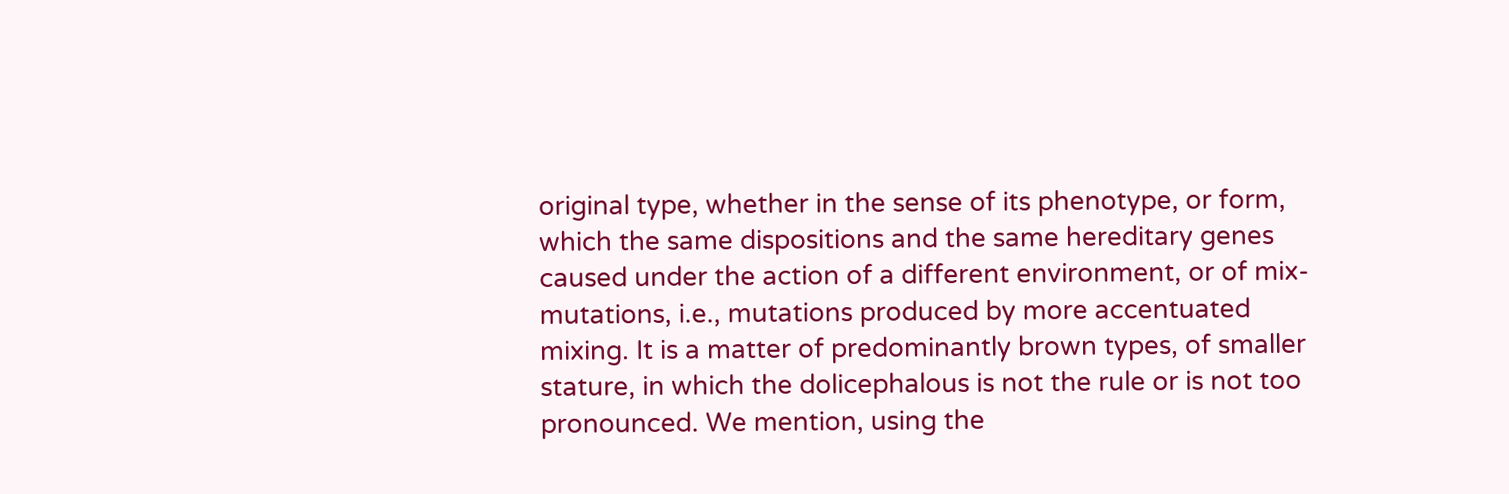original type, whether in the sense of its phenotype, or form, which the same dispositions and the same hereditary genes caused under the action of a different environment, or of mix-mutations, i.e., mutations produced by more accentuated mixing. It is a matter of predominantly brown types, of smaller stature, in which the dolicephalous is not the rule or is not too pronounced. We mention, using the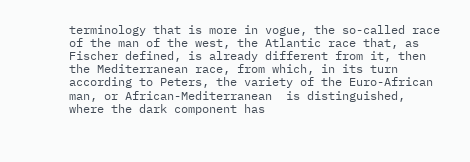terminology that is more in vogue, the so-called race of the man of the west, the Atlantic race that, as Fischer defined, is already different from it, then the Mediterranean race, from which, in its turn according to Peters, the variety of the Euro-African man, or African-Mediterranean  is distinguished, where the dark component has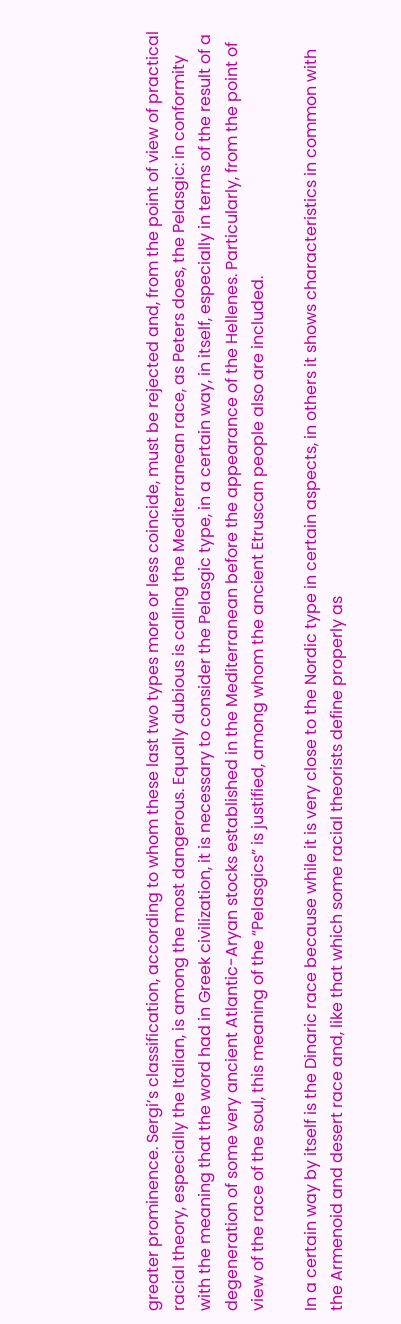greater prominence. Sergi’s classification, according to whom these last two types more or less coincide, must be rejected and, from the point of view of practical racial theory, especially the Italian, is among the most dangerous. Equally dubious is calling the Mediterranean race, as Peters does, the Pelasgic: in conformity with the meaning that the word had in Greek civilization, it is necessary to consider the Pelasgic type, in a certain way, in itself, especially in terms of the result of a degeneration of some very ancient Atlantic-Aryan stocks established in the Mediterranean before the appearance of the Hellenes. Particularly, from the point of view of the race of the soul, this meaning of the “Pelasgics” is justified, among whom the ancient Etruscan people also are included.

In a certain way by itself is the Dinaric race because while it is very close to the Nordic type in certain aspects, in others it shows characteristics in common with the Armenoid and desert race and, like that which some racial theorists define properly as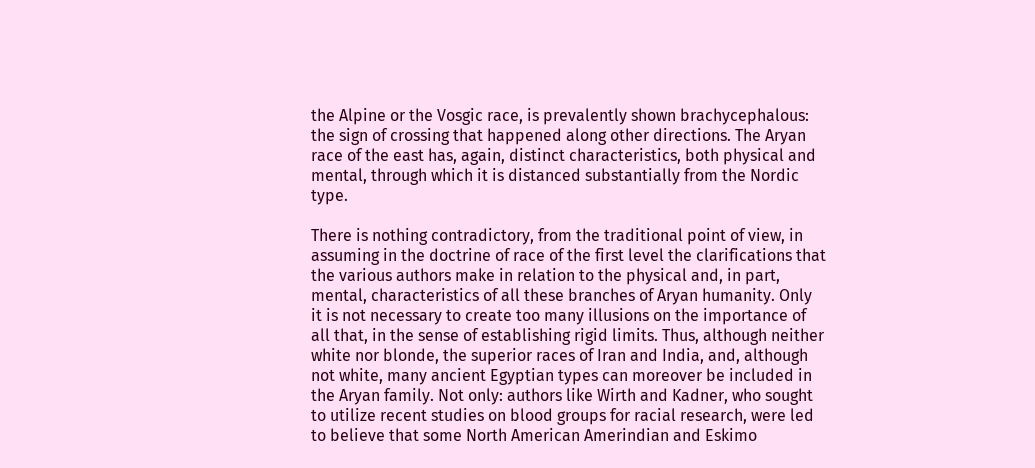the Alpine or the Vosgic race, is prevalently shown brachycephalous: the sign of crossing that happened along other directions. The Aryan race of the east has, again, distinct characteristics, both physical and mental, through which it is distanced substantially from the Nordic type.

There is nothing contradictory, from the traditional point of view, in assuming in the doctrine of race of the first level the clarifications that the various authors make in relation to the physical and, in part, mental, characteristics of all these branches of Aryan humanity. Only it is not necessary to create too many illusions on the importance of all that, in the sense of establishing rigid limits. Thus, although neither white nor blonde, the superior races of Iran and India, and, although not white, many ancient Egyptian types can moreover be included in the Aryan family. Not only: authors like Wirth and Kadner, who sought to utilize recent studies on blood groups for racial research, were led to believe that some North American Amerindian and Eskimo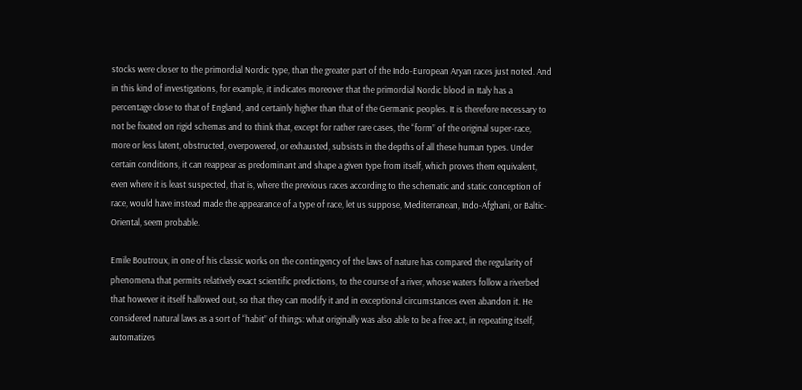stocks were closer to the primordial Nordic type, than the greater part of the Indo-European Aryan races just noted. And in this kind of investigations, for example, it indicates moreover that the primordial Nordic blood in Italy has a percentage close to that of England, and certainly higher than that of the Germanic peoples. It is therefore necessary to not be fixated on rigid schemas and to think that, except for rather rare cases, the “form” of the original super-race, more or less latent, obstructed, overpowered, or exhausted, subsists in the depths of all these human types. Under certain conditions, it can reappear as predominant and shape a given type from itself, which proves them equivalent, even where it is least suspected, that is, where the previous races according to the schematic and static conception of race, would have instead made the appearance of a type of race, let us suppose, Mediterranean, Indo-Afghani, or Baltic-Oriental, seem probable.

Emile Boutroux, in one of his classic works on the contingency of the laws of nature has compared the regularity of phenomena that permits relatively exact scientific predictions, to the course of a river, whose waters follow a riverbed that however it itself hallowed out, so that they can modify it and in exceptional circumstances even abandon it. He considered natural laws as a sort of “habit” of things: what originally was also able to be a free act, in repeating itself, automatizes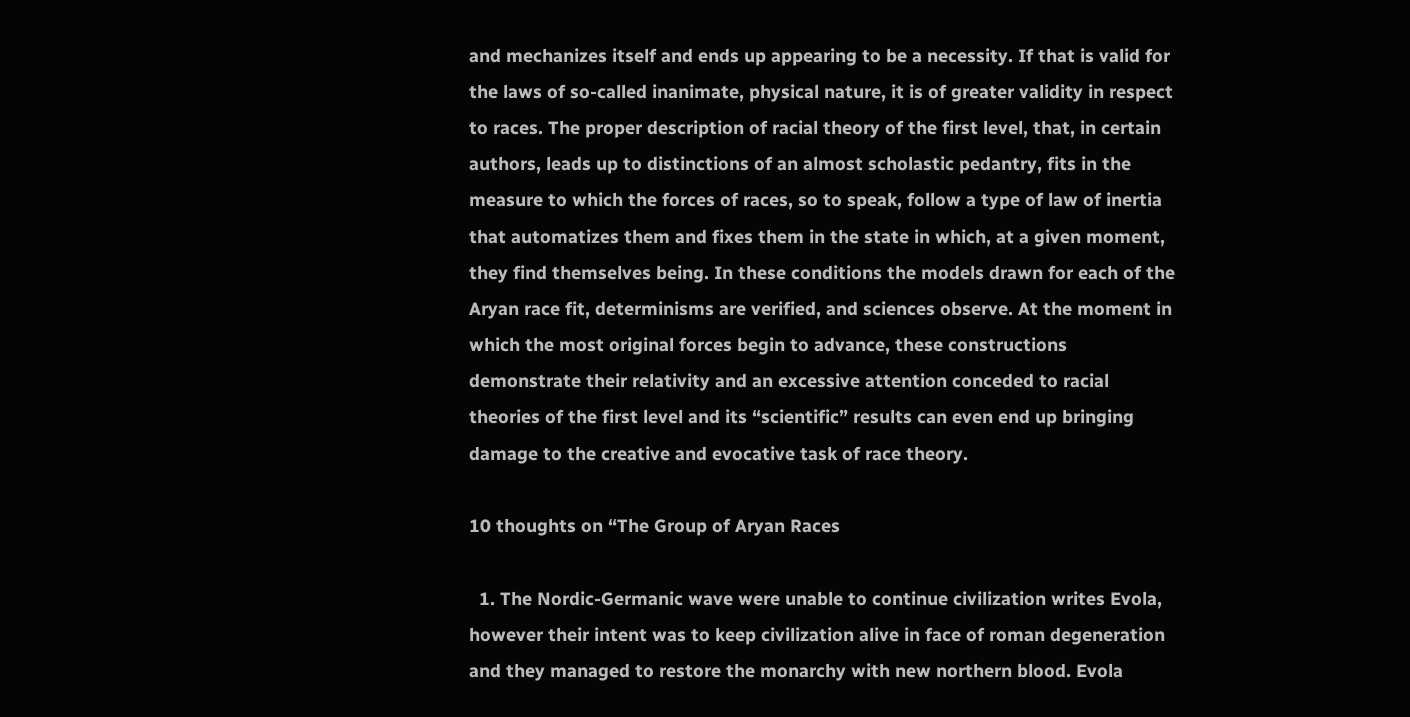and mechanizes itself and ends up appearing to be a necessity. If that is valid for the laws of so-called inanimate, physical nature, it is of greater validity in respect to races. The proper description of racial theory of the first level, that, in certain authors, leads up to distinctions of an almost scholastic pedantry, fits in the measure to which the forces of races, so to speak, follow a type of law of inertia that automatizes them and fixes them in the state in which, at a given moment, they find themselves being. In these conditions the models drawn for each of the Aryan race fit, determinisms are verified, and sciences observe. At the moment in which the most original forces begin to advance, these constructions demonstrate their relativity and an excessive attention conceded to racial theories of the first level and its “scientific” results can even end up bringing damage to the creative and evocative task of race theory.

10 thoughts on “The Group of Aryan Races

  1. The Nordic-Germanic wave were unable to continue civilization writes Evola, however their intent was to keep civilization alive in face of roman degeneration and they managed to restore the monarchy with new northern blood. Evola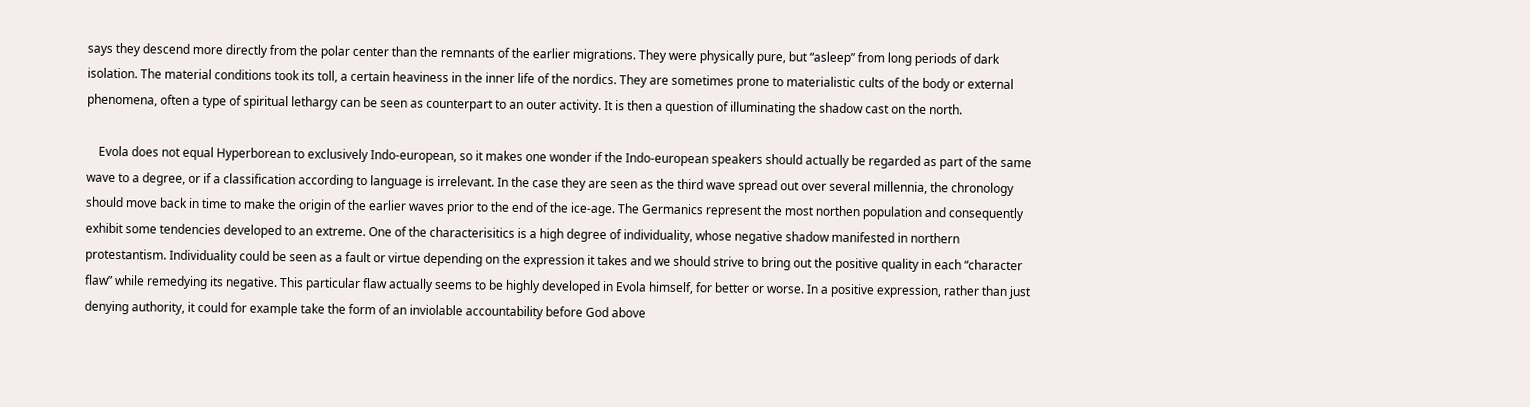says they descend more directly from the polar center than the remnants of the earlier migrations. They were physically pure, but “asleep” from long periods of dark isolation. The material conditions took its toll, a certain heaviness in the inner life of the nordics. They are sometimes prone to materialistic cults of the body or external phenomena, often a type of spiritual lethargy can be seen as counterpart to an outer activity. It is then a question of illuminating the shadow cast on the north.

    Evola does not equal Hyperborean to exclusively Indo-european, so it makes one wonder if the Indo-european speakers should actually be regarded as part of the same wave to a degree, or if a classification according to language is irrelevant. In the case they are seen as the third wave spread out over several millennia, the chronology should move back in time to make the origin of the earlier waves prior to the end of the ice-age. The Germanics represent the most northen population and consequently exhibit some tendencies developed to an extreme. One of the characterisitics is a high degree of individuality, whose negative shadow manifested in northern protestantism. Individuality could be seen as a fault or virtue depending on the expression it takes and we should strive to bring out the positive quality in each “character flaw” while remedying its negative. This particular flaw actually seems to be highly developed in Evola himself, for better or worse. In a positive expression, rather than just denying authority, it could for example take the form of an inviolable accountability before God above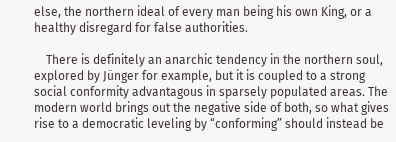else, the northern ideal of every man being his own King, or a healthy disregard for false authorities.

    There is definitely an anarchic tendency in the northern soul, explored by Jünger for example, but it is coupled to a strong social conformity advantagous in sparsely populated areas. The modern world brings out the negative side of both, so what gives rise to a democratic leveling by “conforming” should instead be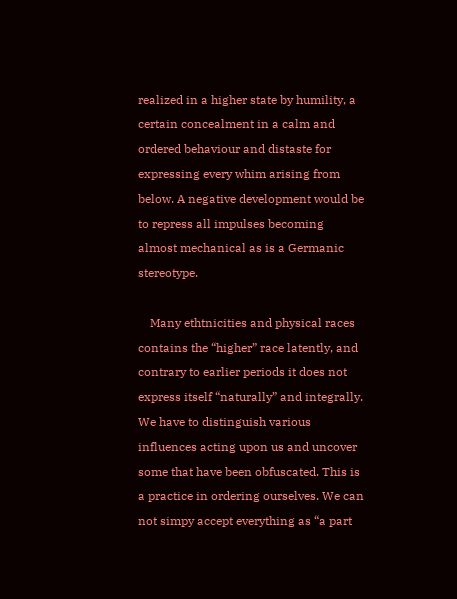realized in a higher state by humility, a certain concealment in a calm and ordered behaviour and distaste for expressing every whim arising from below. A negative development would be to repress all impulses becoming almost mechanical as is a Germanic stereotype.

    Many ethtnicities and physical races contains the “higher” race latently, and contrary to earlier periods it does not express itself “naturally” and integrally. We have to distinguish various influences acting upon us and uncover some that have been obfuscated. This is a practice in ordering ourselves. We can not simpy accept everything as “a part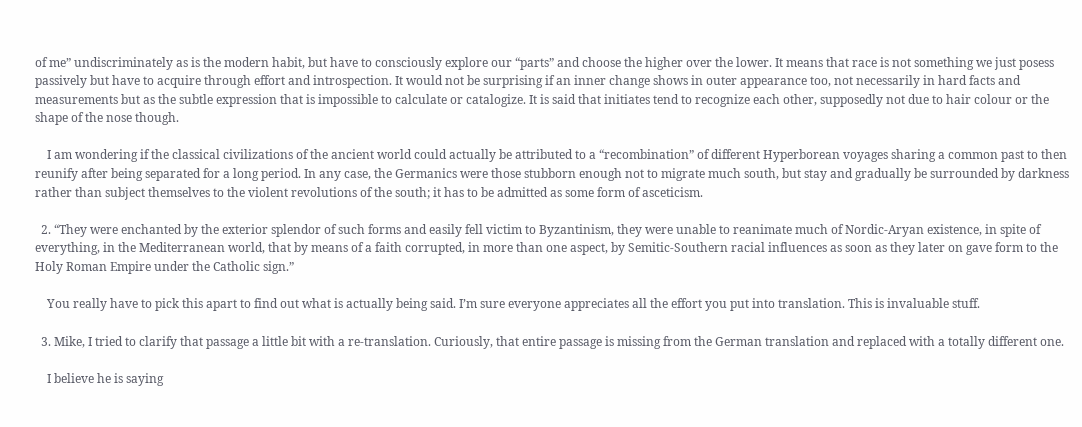of me” undiscriminately as is the modern habit, but have to consciously explore our “parts” and choose the higher over the lower. It means that race is not something we just posess passively but have to acquire through effort and introspection. It would not be surprising if an inner change shows in outer appearance too, not necessarily in hard facts and measurements but as the subtle expression that is impossible to calculate or catalogize. It is said that initiates tend to recognize each other, supposedly not due to hair colour or the shape of the nose though.

    I am wondering if the classical civilizations of the ancient world could actually be attributed to a “recombination” of different Hyperborean voyages sharing a common past to then reunify after being separated for a long period. In any case, the Germanics were those stubborn enough not to migrate much south, but stay and gradually be surrounded by darkness rather than subject themselves to the violent revolutions of the south; it has to be admitted as some form of asceticism.

  2. “They were enchanted by the exterior splendor of such forms and easily fell victim to Byzantinism, they were unable to reanimate much of Nordic-Aryan existence, in spite of everything, in the Mediterranean world, that by means of a faith corrupted, in more than one aspect, by Semitic-Southern racial influences as soon as they later on gave form to the Holy Roman Empire under the Catholic sign.”

    You really have to pick this apart to find out what is actually being said. I’m sure everyone appreciates all the effort you put into translation. This is invaluable stuff.

  3. Mike, I tried to clarify that passage a little bit with a re-translation. Curiously, that entire passage is missing from the German translation and replaced with a totally different one.

    I believe he is saying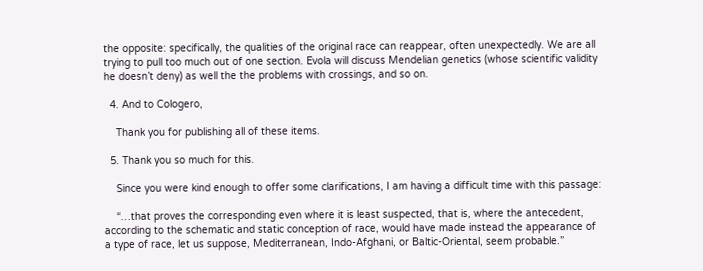the opposite: specifically, the qualities of the original race can reappear, often unexpectedly. We are all trying to pull too much out of one section. Evola will discuss Mendelian genetics (whose scientific validity he doesn’t deny) as well the the problems with crossings, and so on.

  4. And to Cologero,

    Thank you for publishing all of these items.

  5. Thank you so much for this.

    Since you were kind enough to offer some clarifications, I am having a difficult time with this passage:

    “…that proves the corresponding even where it is least suspected, that is, where the antecedent, according to the schematic and static conception of race, would have made instead the appearance of a type of race, let us suppose, Mediterranean, Indo-Afghani, or Baltic-Oriental, seem probable.”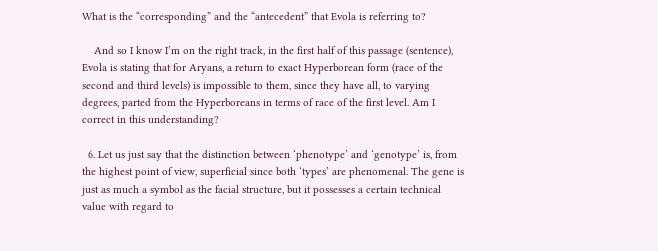What is the “corresponding” and the “antecedent” that Evola is referring to?

    And so I know I’m on the right track, in the first half of this passage (sentence), Evola is stating that for Aryans, a return to exact Hyperborean form (race of the second and third levels) is impossible to them, since they have all, to varying degrees, parted from the Hyperboreans in terms of race of the first level. Am I correct in this understanding?

  6. Let us just say that the distinction between ‘phenotype’ and ‘genotype’ is, from the highest point of view, superficial since both ‘types’ are phenomenal. The gene is just as much a symbol as the facial structure, but it possesses a certain technical value with regard to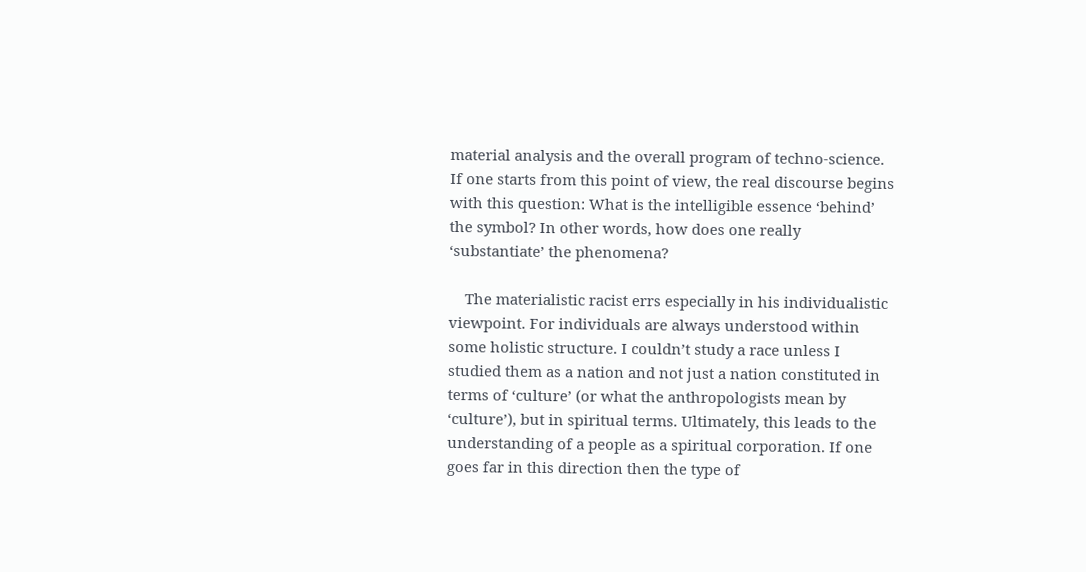material analysis and the overall program of techno-science. If one starts from this point of view, the real discourse begins with this question: What is the intelligible essence ‘behind’ the symbol? In other words, how does one really ‘substantiate’ the phenomena?

    The materialistic racist errs especially in his individualistic viewpoint. For individuals are always understood within some holistic structure. I couldn’t study a race unless I studied them as a nation and not just a nation constituted in terms of ‘culture’ (or what the anthropologists mean by ‘culture’), but in spiritual terms. Ultimately, this leads to the understanding of a people as a spiritual corporation. If one goes far in this direction then the type of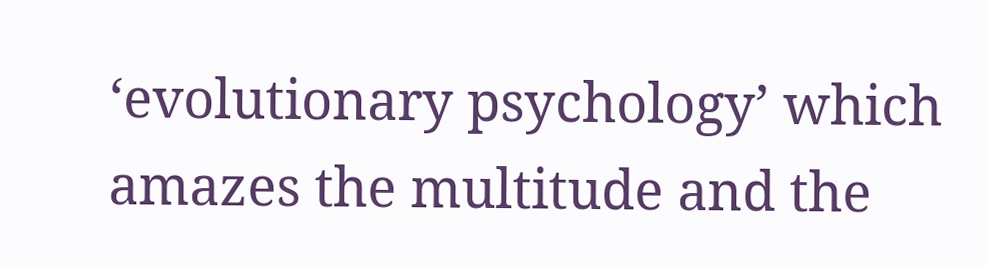‘evolutionary psychology’ which amazes the multitude and the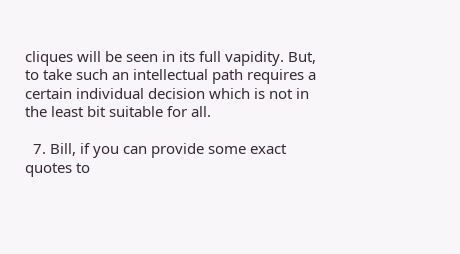cliques will be seen in its full vapidity. But, to take such an intellectual path requires a certain individual decision which is not in the least bit suitable for all.

  7. Bill, if you can provide some exact quotes to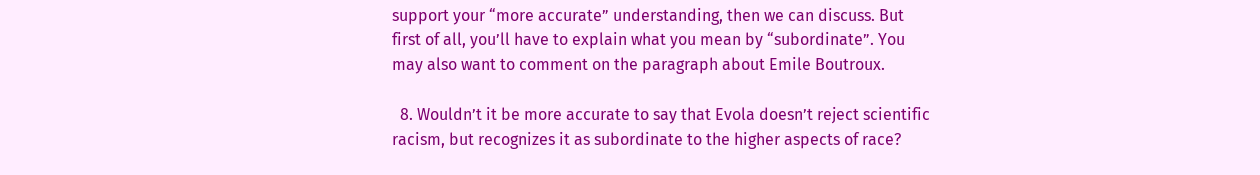support your “more accurate” understanding, then we can discuss. But first of all, you’ll have to explain what you mean by “subordinate”. You may also want to comment on the paragraph about Emile Boutroux.

  8. Wouldn’t it be more accurate to say that Evola doesn’t reject scientific racism, but recognizes it as subordinate to the higher aspects of race?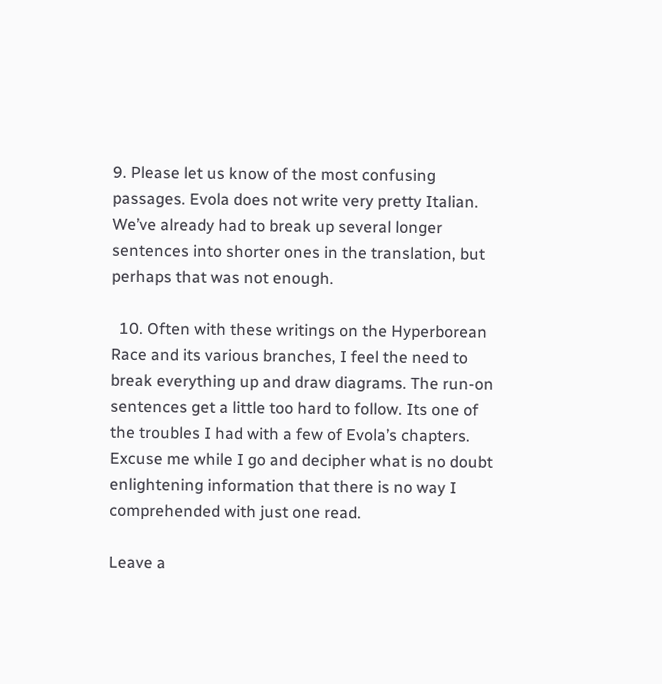9. Please let us know of the most confusing passages. Evola does not write very pretty Italian. We’ve already had to break up several longer sentences into shorter ones in the translation, but perhaps that was not enough.

  10. Often with these writings on the Hyperborean Race and its various branches, I feel the need to break everything up and draw diagrams. The run-on sentences get a little too hard to follow. Its one of the troubles I had with a few of Evola’s chapters. Excuse me while I go and decipher what is no doubt enlightening information that there is no way I comprehended with just one read.

Leave a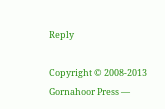Reply

Copyright © 2008-2013 Gornahoor Press —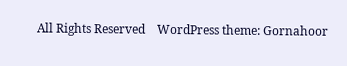All Rights Reserved    WordPress theme: Gornahoor